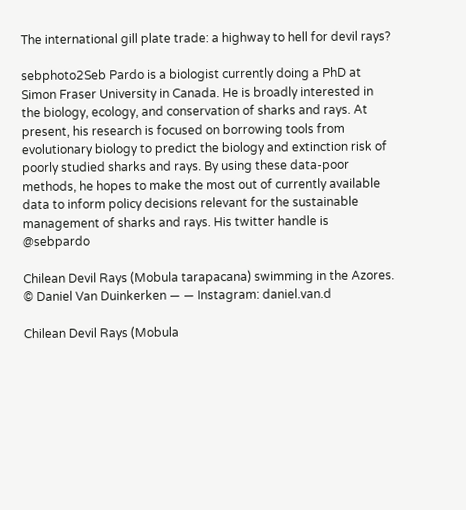The international gill plate trade: a highway to hell for devil rays?

sebphoto2Seb Pardo is a biologist currently doing a PhD at Simon Fraser University in Canada. He is broadly interested in the biology, ecology, and conservation of sharks and rays. At present, his research is focused on borrowing tools from evolutionary biology to predict the biology and extinction risk of poorly studied sharks and rays. By using these data-poor methods, he hopes to make the most out of currently available data to inform policy decisions relevant for the sustainable management of sharks and rays. His twitter handle is @sebpardo

Chilean Devil Rays (Mobula tarapacana) swimming in the Azores. © Daniel Van Duinkerken — — Instagram: daniel.van.d

Chilean Devil Rays (Mobula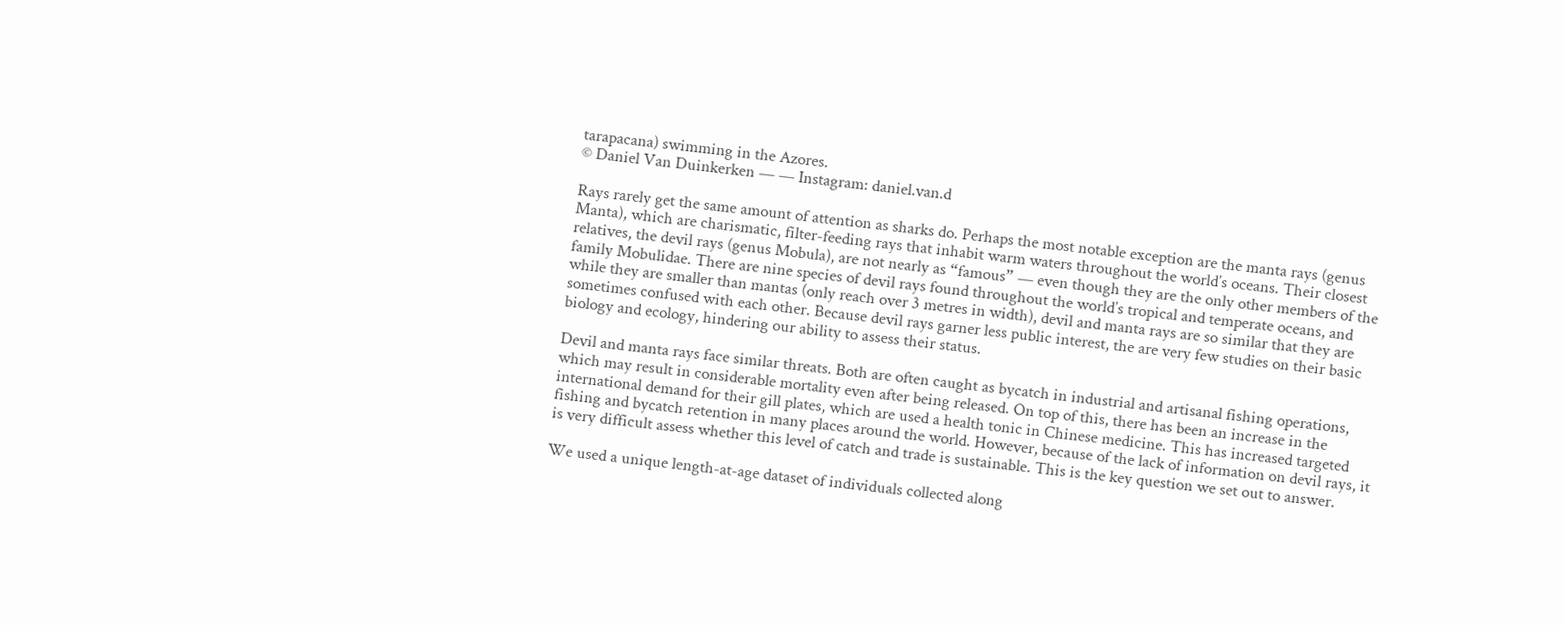tarapacana) swimming in the Azores.
© Daniel Van Duinkerken — — Instagram: daniel.van.d

Rays rarely get the same amount of attention as sharks do. Perhaps the most notable exception are the manta rays (genus Manta), which are charismatic, filter-feeding rays that inhabit warm waters throughout the world’s oceans. Their closest relatives, the devil rays (genus Mobula), are not nearly as “famous” — even though they are the only other members of the family Mobulidae. There are nine species of devil rays found throughout the world’s tropical and temperate oceans, and while they are smaller than mantas (only reach over 3 metres in width), devil and manta rays are so similar that they are sometimes confused with each other. Because devil rays garner less public interest, the are very few studies on their basic biology and ecology, hindering our ability to assess their status.

Devil and manta rays face similar threats. Both are often caught as bycatch in industrial and artisanal fishing operations, which may result in considerable mortality even after being released. On top of this, there has been an increase in the international demand for their gill plates, which are used a health tonic in Chinese medicine. This has increased targeted fishing and bycatch retention in many places around the world. However, because of the lack of information on devil rays, it is very difficult assess whether this level of catch and trade is sustainable. This is the key question we set out to answer.

We used a unique length-at-age dataset of individuals collected along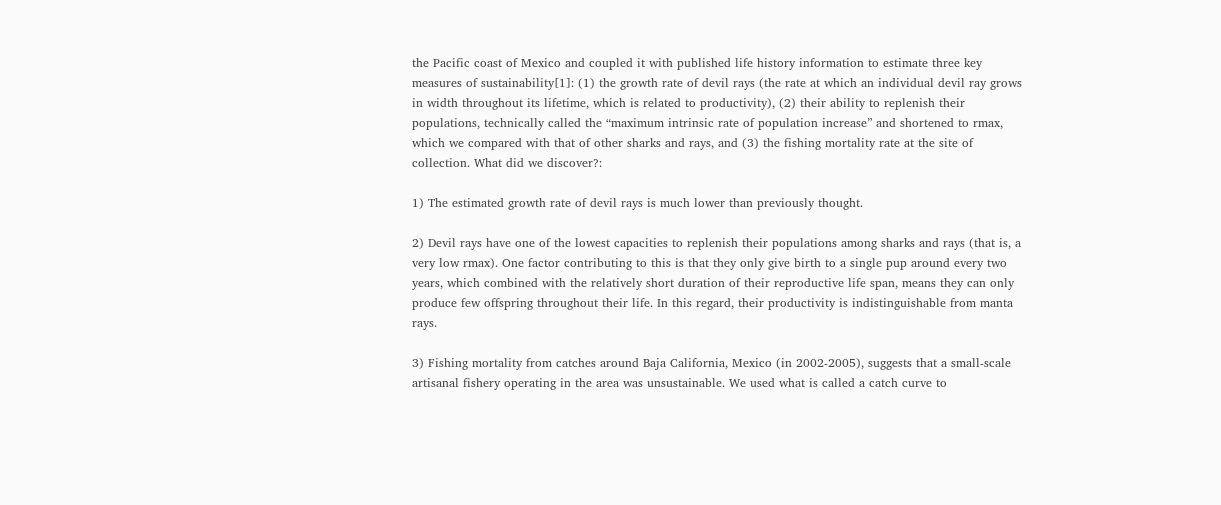the Pacific coast of Mexico and coupled it with published life history information to estimate three key measures of sustainability[1]: (1) the growth rate of devil rays (the rate at which an individual devil ray grows in width throughout its lifetime, which is related to productivity), (2) their ability to replenish their populations, technically called the “maximum intrinsic rate of population increase” and shortened to rmax, which we compared with that of other sharks and rays, and (3) the fishing mortality rate at the site of collection. What did we discover?:

1) The estimated growth rate of devil rays is much lower than previously thought.

2) Devil rays have one of the lowest capacities to replenish their populations among sharks and rays (that is, a very low rmax). One factor contributing to this is that they only give birth to a single pup around every two years, which combined with the relatively short duration of their reproductive life span, means they can only produce few offspring throughout their life. In this regard, their productivity is indistinguishable from manta rays.

3) Fishing mortality from catches around Baja California, Mexico (in 2002-2005), suggests that a small-scale artisanal fishery operating in the area was unsustainable. We used what is called a catch curve to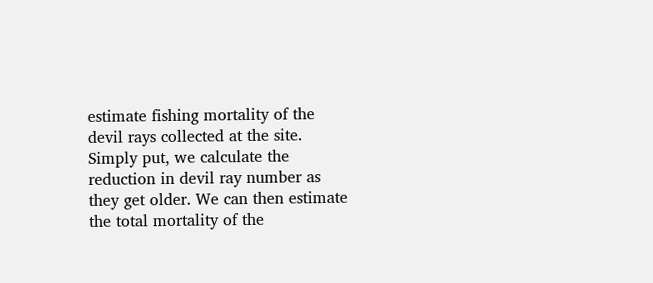estimate fishing mortality of the devil rays collected at the site. Simply put, we calculate the reduction in devil ray number as they get older. We can then estimate the total mortality of the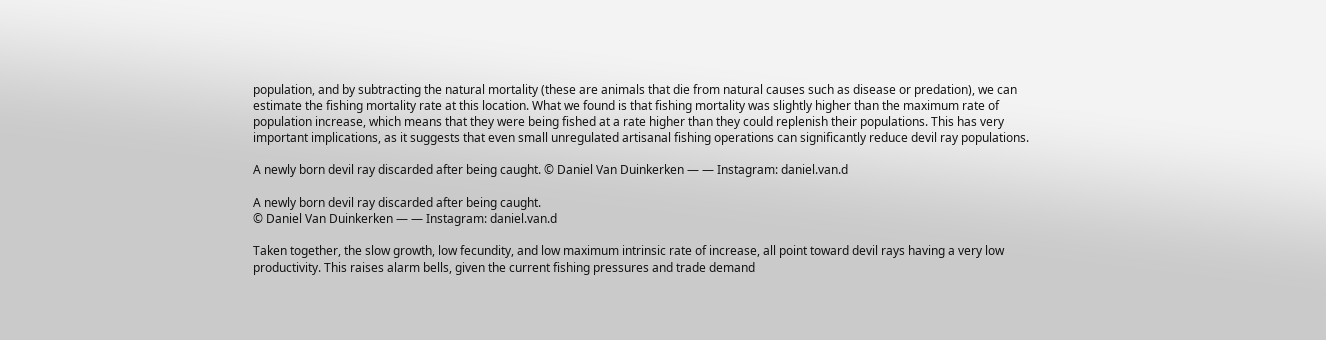population, and by subtracting the natural mortality (these are animals that die from natural causes such as disease or predation), we can estimate the fishing mortality rate at this location. What we found is that fishing mortality was slightly higher than the maximum rate of population increase, which means that they were being fished at a rate higher than they could replenish their populations. This has very important implications, as it suggests that even small unregulated artisanal fishing operations can significantly reduce devil ray populations.

A newly born devil ray discarded after being caught. © Daniel Van Duinkerken — — Instagram: daniel.van.d

A newly born devil ray discarded after being caught.
© Daniel Van Duinkerken — — Instagram: daniel.van.d

Taken together, the slow growth, low fecundity, and low maximum intrinsic rate of increase, all point toward devil rays having a very low productivity. This raises alarm bells, given the current fishing pressures and trade demand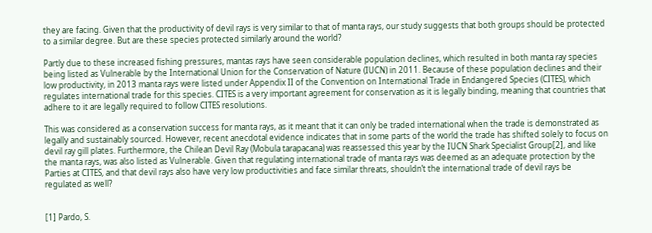they are facing. Given that the productivity of devil rays is very similar to that of manta rays, our study suggests that both groups should be protected to a similar degree. But are these species protected similarly around the world?

Partly due to these increased fishing pressures, mantas rays have seen considerable population declines, which resulted in both manta ray species being listed as Vulnerable by the International Union for the Conservation of Nature (IUCN) in 2011. Because of these population declines and their low productivity, in 2013 manta rays were listed under Appendix II of the Convention on International Trade in Endangered Species (CITES), which regulates international trade for this species. CITES is a very important agreement for conservation as it is legally binding, meaning that countries that adhere to it are legally required to follow CITES resolutions.

This was considered as a conservation success for manta rays, as it meant that it can only be traded international when the trade is demonstrated as legally and sustainably sourced. However, recent anecdotal evidence indicates that in some parts of the world the trade has shifted solely to focus on devil ray gill plates. Furthermore, the Chilean Devil Ray (Mobula tarapacana) was reassessed this year by the IUCN Shark Specialist Group[2], and like the manta rays, was also listed as Vulnerable. Given that regulating international trade of manta rays was deemed as an adequate protection by the Parties at CITES, and that devil rays also have very low productivities and face similar threats, shouldn’t the international trade of devil rays be regulated as well?


[1] Pardo, S.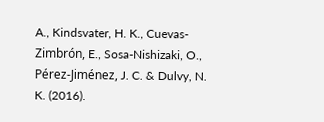A., Kindsvater, H. K., Cuevas-Zimbrón, E., Sosa-Nishizaki, O., Pérez-Jiménez, J. C. & Dulvy, N. K. (2016).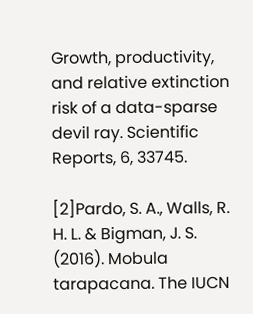Growth, productivity, and relative extinction risk of a data-sparse devil ray. Scientific Reports, 6, 33745.

[2]Pardo, S. A., Walls, R. H. L. & Bigman, J. S. (2016). Mobula tarapacana. The IUCN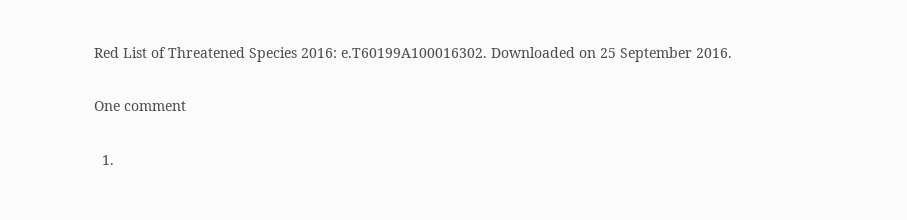Red List of Threatened Species 2016: e.T60199A100016302. Downloaded on 25 September 2016.

One comment

  1.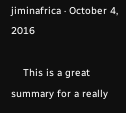jiminafrica · October 4, 2016

    This is a great summary for a really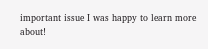important issue I was happy to learn more about!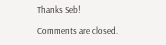Thanks Seb!

Comments are closed.